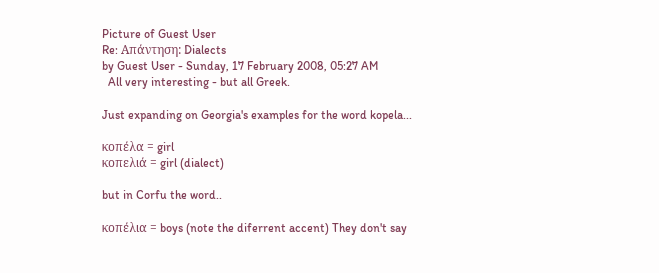Picture of Guest User
Re: Απάντηση: Dialects
by Guest User - Sunday, 17 February 2008, 05:27 AM
  All very interesting - but all Greek.

Just expanding on Georgia's examples for the word kopela...

κοπέλα = girl
κοπελιά = girl (dialect)

but in Corfu the word..

κοπέλια = boys (note the diferrent accent) They don't say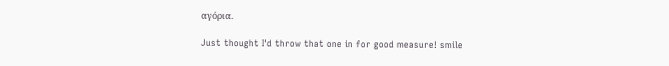αγόρια.

Just thought I'd throw that one in for good measure! smile